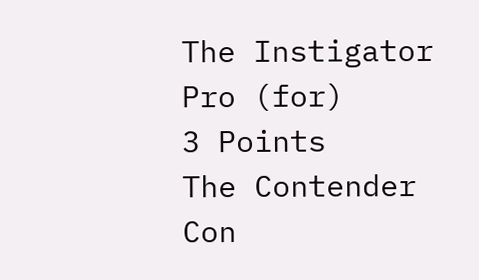The Instigator
Pro (for)
3 Points
The Contender
Con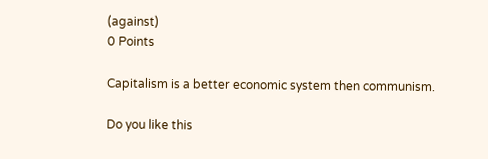(against)
0 Points

Capitalism is a better economic system then communism.

Do you like this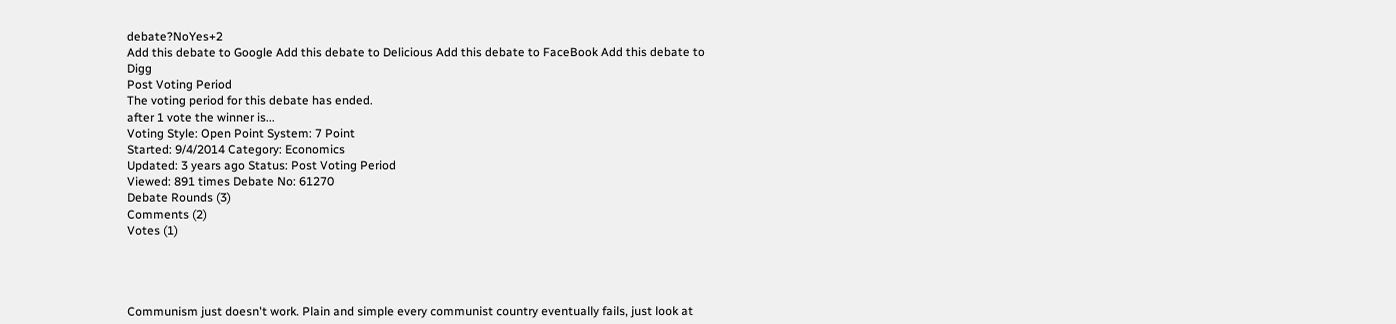debate?NoYes+2
Add this debate to Google Add this debate to Delicious Add this debate to FaceBook Add this debate to Digg
Post Voting Period
The voting period for this debate has ended.
after 1 vote the winner is...
Voting Style: Open Point System: 7 Point
Started: 9/4/2014 Category: Economics
Updated: 3 years ago Status: Post Voting Period
Viewed: 891 times Debate No: 61270
Debate Rounds (3)
Comments (2)
Votes (1)




Communism just doesn't work. Plain and simple every communist country eventually fails, just look at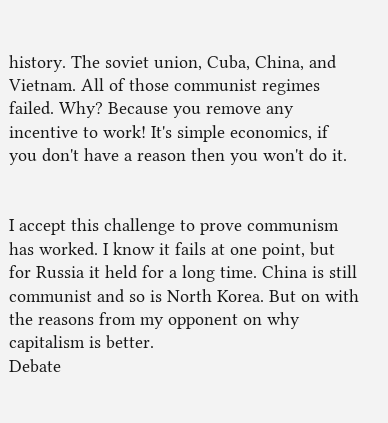history. The soviet union, Cuba, China, and Vietnam. All of those communist regimes failed. Why? Because you remove any incentive to work! It's simple economics, if you don't have a reason then you won't do it.


I accept this challenge to prove communism has worked. I know it fails at one point, but for Russia it held for a long time. China is still communist and so is North Korea. But on with the reasons from my opponent on why capitalism is better.
Debate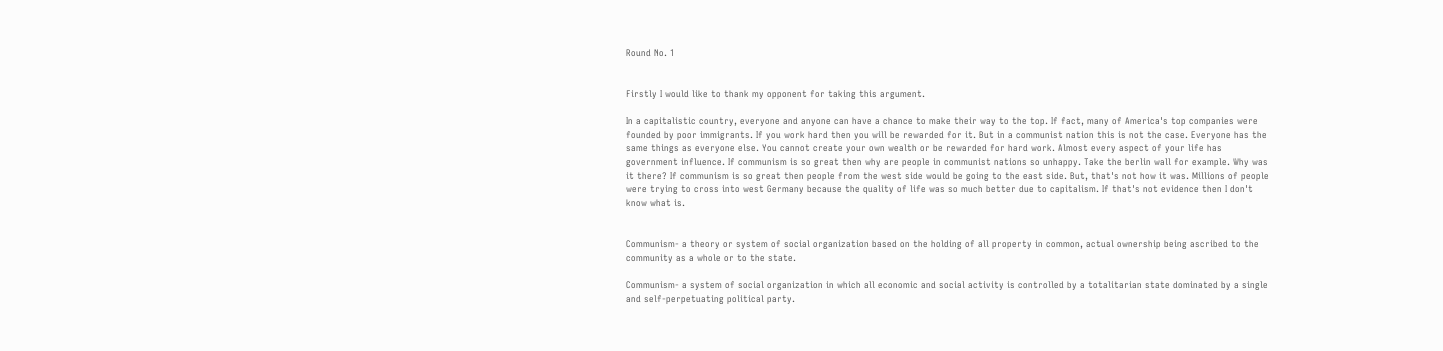Round No. 1


Firstly I would like to thank my opponent for taking this argument.

In a capitalistic country, everyone and anyone can have a chance to make their way to the top. If fact, many of America's top companies were founded by poor immigrants. If you work hard then you will be rewarded for it. But in a communist nation this is not the case. Everyone has the same things as everyone else. You cannot create your own wealth or be rewarded for hard work. Almost every aspect of your life has government influence. If communism is so great then why are people in communist nations so unhappy. Take the berlin wall for example. Why was it there? If communism is so great then people from the west side would be going to the east side. But, that's not how it was. Millions of people were trying to cross into west Germany because the quality of life was so much better due to capitalism. If that's not evidence then I don't know what is.


Communism- a theory or system of social organization based on the holding of all property in common, actual ownership being ascribed to the community as a whole or to the state.

Communism- a system of social organization in which all economic and social activity is controlled by a totalitarian state dominated by a single and self-perpetuating political party.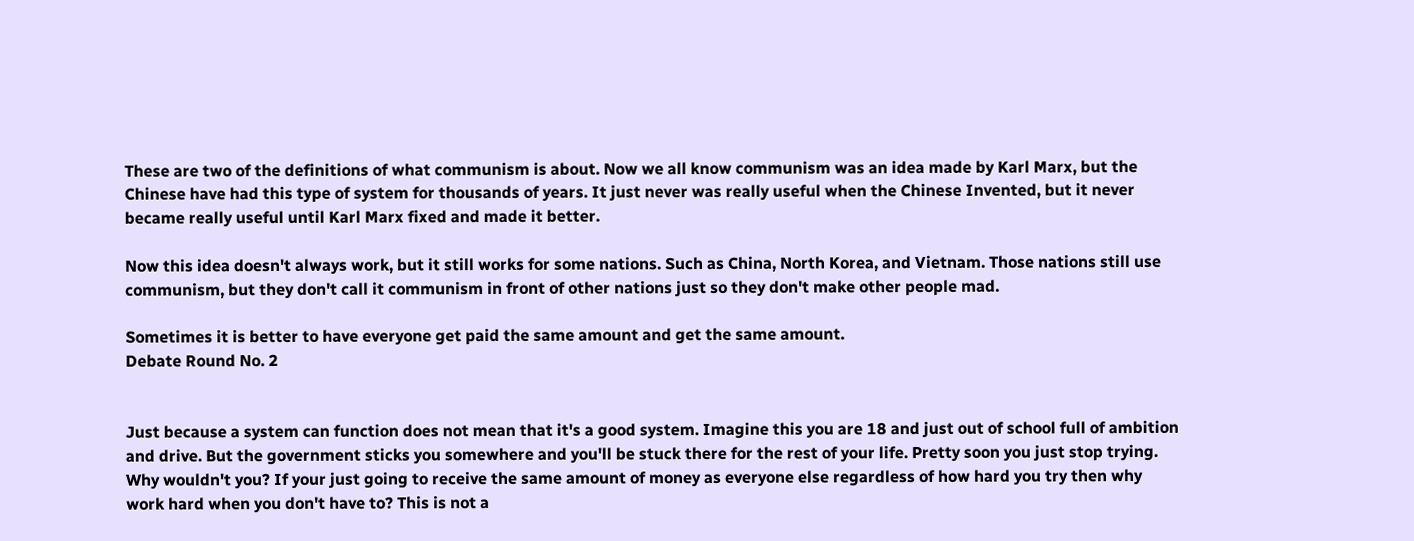These are two of the definitions of what communism is about. Now we all know communism was an idea made by Karl Marx, but the Chinese have had this type of system for thousands of years. It just never was really useful when the Chinese Invented, but it never became really useful until Karl Marx fixed and made it better.

Now this idea doesn't always work, but it still works for some nations. Such as China, North Korea, and Vietnam. Those nations still use communism, but they don't call it communism in front of other nations just so they don't make other people mad.

Sometimes it is better to have everyone get paid the same amount and get the same amount.
Debate Round No. 2


Just because a system can function does not mean that it's a good system. Imagine this you are 18 and just out of school full of ambition and drive. But the government sticks you somewhere and you'll be stuck there for the rest of your life. Pretty soon you just stop trying. Why wouldn't you? If your just going to receive the same amount of money as everyone else regardless of how hard you try then why work hard when you don't have to? This is not a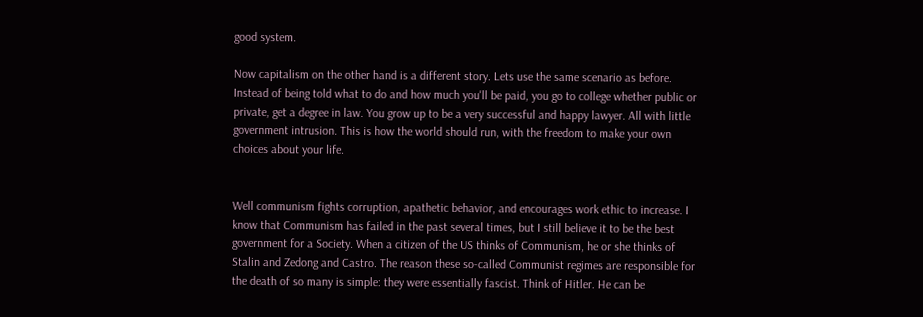good system.

Now capitalism on the other hand is a different story. Lets use the same scenario as before. Instead of being told what to do and how much you'll be paid, you go to college whether public or private, get a degree in law. You grow up to be a very successful and happy lawyer. All with little government intrusion. This is how the world should run, with the freedom to make your own choices about your life.


Well communism fights corruption, apathetic behavior, and encourages work ethic to increase. I know that Communism has failed in the past several times, but I still believe it to be the best government for a Society. When a citizen of the US thinks of Communism, he or she thinks of Stalin and Zedong and Castro. The reason these so-called Communist regimes are responsible for the death of so many is simple: they were essentially fascist. Think of Hitler. He can be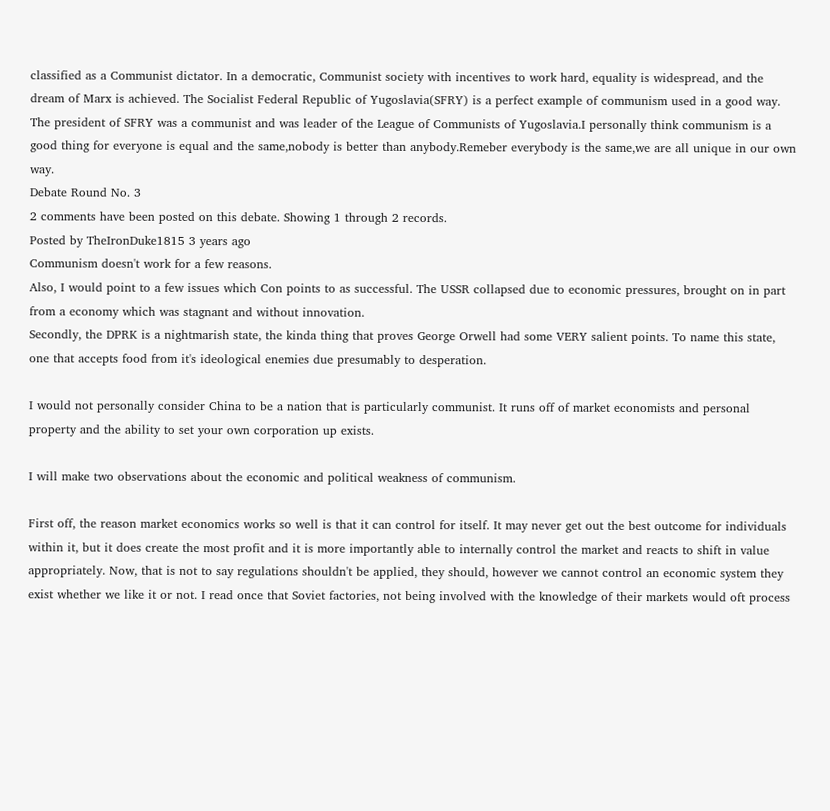classified as a Communist dictator. In a democratic, Communist society with incentives to work hard, equality is widespread, and the dream of Marx is achieved. The Socialist Federal Republic of Yugoslavia(SFRY) is a perfect example of communism used in a good way. The president of SFRY was a communist and was leader of the League of Communists of Yugoslavia.I personally think communism is a good thing for everyone is equal and the same,nobody is better than anybody.Remeber everybody is the same,we are all unique in our own way.
Debate Round No. 3
2 comments have been posted on this debate. Showing 1 through 2 records.
Posted by TheIronDuke1815 3 years ago
Communism doesn't work for a few reasons.
Also, I would point to a few issues which Con points to as successful. The USSR collapsed due to economic pressures, brought on in part from a economy which was stagnant and without innovation.
Secondly, the DPRK is a nightmarish state, the kinda thing that proves George Orwell had some VERY salient points. To name this state, one that accepts food from it's ideological enemies due presumably to desperation.

I would not personally consider China to be a nation that is particularly communist. It runs off of market economists and personal property and the ability to set your own corporation up exists.

I will make two observations about the economic and political weakness of communism.

First off, the reason market economics works so well is that it can control for itself. It may never get out the best outcome for individuals within it, but it does create the most profit and it is more importantly able to internally control the market and reacts to shift in value appropriately. Now, that is not to say regulations shouldn't be applied, they should, however we cannot control an economic system they exist whether we like it or not. I read once that Soviet factories, not being involved with the knowledge of their markets would oft process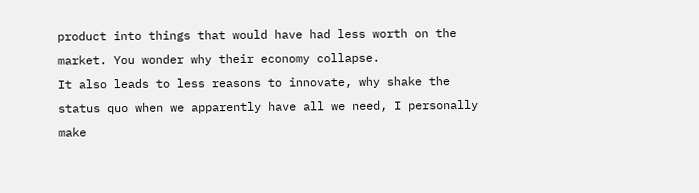product into things that would have had less worth on the market. You wonder why their economy collapse.
It also leads to less reasons to innovate, why shake the status quo when we apparently have all we need, I personally make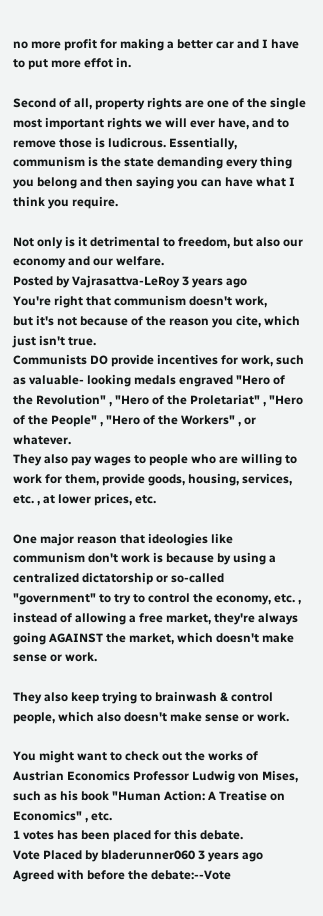no more profit for making a better car and I have to put more effot in.

Second of all, property rights are one of the single most important rights we will ever have, and to remove those is ludicrous. Essentially, communism is the state demanding every thing you belong and then saying you can have what I think you require.

Not only is it detrimental to freedom, but also our economy and our welfare.
Posted by Vajrasattva-LeRoy 3 years ago
You're right that communism doesn't work,
but it's not because of the reason you cite, which just isn't true.
Communists DO provide incentives for work, such as valuable- looking medals engraved "Hero of the Revolution" , "Hero of the Proletariat" , "Hero of the People" , "Hero of the Workers" , or whatever.
They also pay wages to people who are willing to work for them, provide goods, housing, services, etc. , at lower prices, etc.

One major reason that ideologies like communism don't work is because by using a centralized dictatorship or so-called "government" to try to control the economy, etc. , instead of allowing a free market, they're always going AGAINST the market, which doesn't make sense or work.

They also keep trying to brainwash & control people, which also doesn't make sense or work.

You might want to check out the works of Austrian Economics Professor Ludwig von Mises, such as his book "Human Action: A Treatise on Economics" , etc.
1 votes has been placed for this debate.
Vote Placed by bladerunner060 3 years ago
Agreed with before the debate:--Vote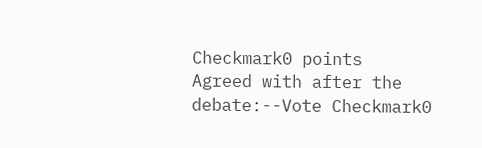Checkmark0 points
Agreed with after the debate:--Vote Checkmark0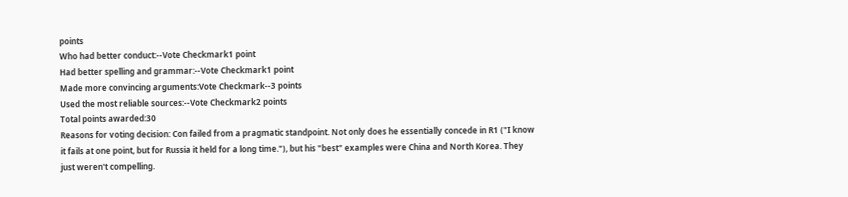points
Who had better conduct:--Vote Checkmark1 point
Had better spelling and grammar:--Vote Checkmark1 point
Made more convincing arguments:Vote Checkmark--3 points
Used the most reliable sources:--Vote Checkmark2 points
Total points awarded:30
Reasons for voting decision: Con failed from a pragmatic standpoint. Not only does he essentially concede in R1 ("I know it fails at one point, but for Russia it held for a long time."), but his "best" examples were China and North Korea. They just weren't compelling.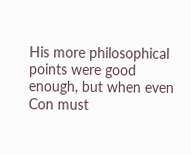His more philosophical points were good enough, but when even Con must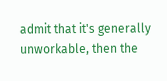admit that it's generally unworkable, then the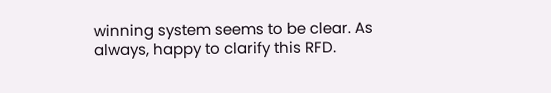winning system seems to be clear. As always, happy to clarify this RFD.